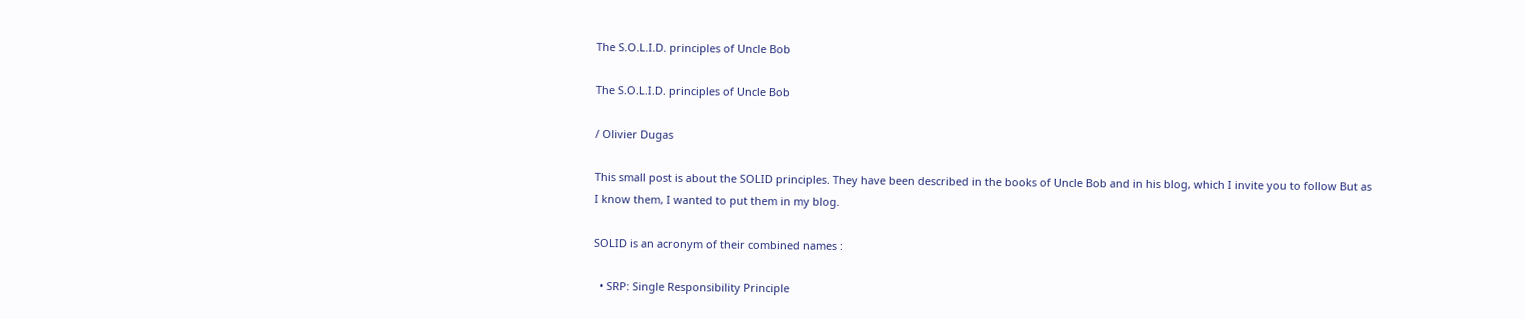The S.O.L.I.D. principles of Uncle Bob

The S.O.L.I.D. principles of Uncle Bob

/ Olivier Dugas

This small post is about the SOLID principles. They have been described in the books of Uncle Bob and in his blog, which I invite you to follow But as I know them, I wanted to put them in my blog.

SOLID is an acronym of their combined names :

  • SRP: Single Responsibility Principle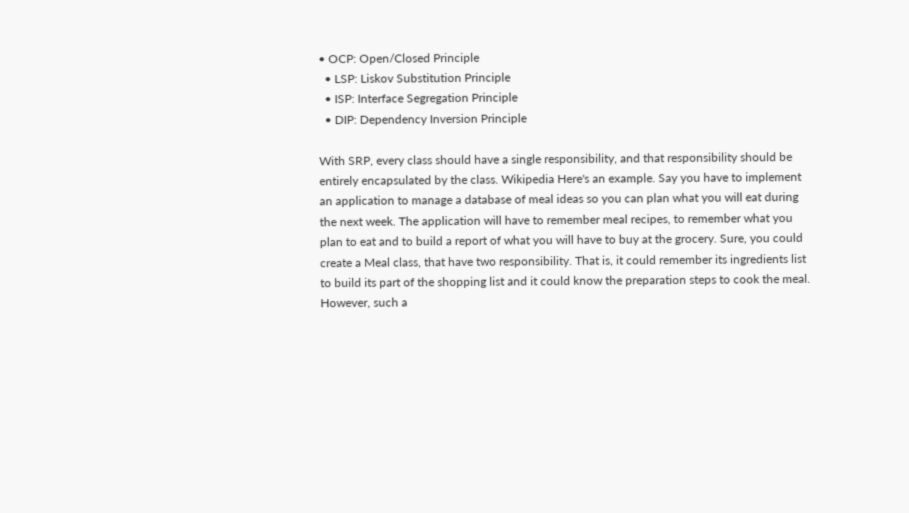• OCP: Open/Closed Principle
  • LSP: Liskov Substitution Principle
  • ISP: Interface Segregation Principle
  • DIP: Dependency Inversion Principle

With SRP, every class should have a single responsibility, and that responsibility should be entirely encapsulated by the class. Wikipedia Here's an example. Say you have to implement an application to manage a database of meal ideas so you can plan what you will eat during the next week. The application will have to remember meal recipes, to remember what you plan to eat and to build a report of what you will have to buy at the grocery. Sure, you could create a Meal class, that have two responsibility. That is, it could remember its ingredients list to build its part of the shopping list and it could know the preparation steps to cook the meal. However, such a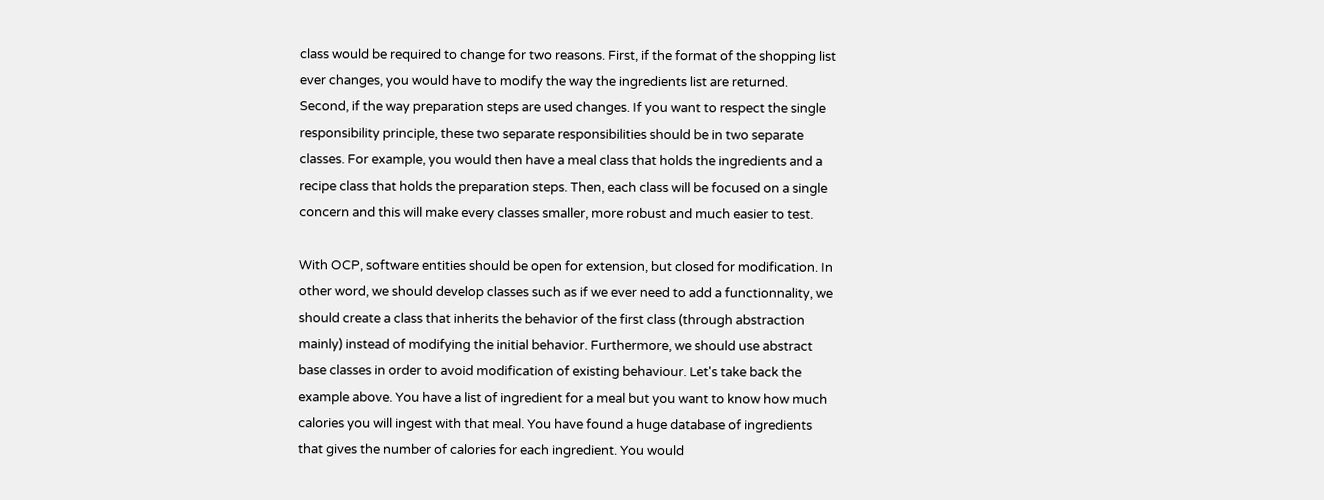class would be required to change for two reasons. First, if the format of the shopping list ever changes, you would have to modify the way the ingredients list are returned. Second, if the way preparation steps are used changes. If you want to respect the single responsibility principle, these two separate responsibilities should be in two separate classes. For example, you would then have a meal class that holds the ingredients and a recipe class that holds the preparation steps. Then, each class will be focused on a single concern and this will make every classes smaller, more robust and much easier to test.

With OCP, software entities should be open for extension, but closed for modification. In other word, we should develop classes such as if we ever need to add a functionnality, we should create a class that inherits the behavior of the first class (through abstraction mainly) instead of modifying the initial behavior. Furthermore, we should use abstract base classes in order to avoid modification of existing behaviour. Let's take back the example above. You have a list of ingredient for a meal but you want to know how much calories you will ingest with that meal. You have found a huge database of ingredients that gives the number of calories for each ingredient. You would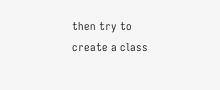then try to create a class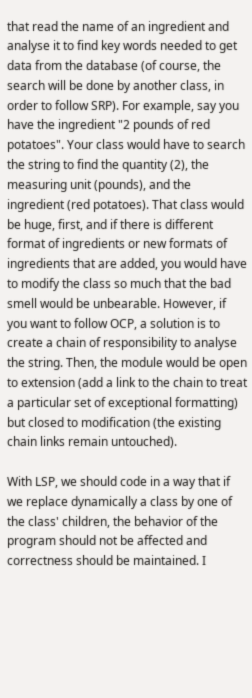that read the name of an ingredient and analyse it to find key words needed to get data from the database (of course, the search will be done by another class, in order to follow SRP). For example, say you have the ingredient "2 pounds of red potatoes". Your class would have to search the string to find the quantity (2), the measuring unit (pounds), and the ingredient (red potatoes). That class would be huge, first, and if there is different format of ingredients or new formats of ingredients that are added, you would have to modify the class so much that the bad smell would be unbearable. However, if you want to follow OCP, a solution is to create a chain of responsibility to analyse the string. Then, the module would be open to extension (add a link to the chain to treat a particular set of exceptional formatting) but closed to modification (the existing chain links remain untouched).

With LSP, we should code in a way that if we replace dynamically a class by one of the class' children, the behavior of the program should not be affected and correctness should be maintained. I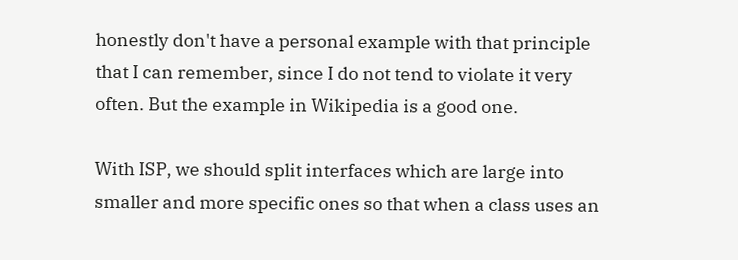honestly don't have a personal example with that principle that I can remember, since I do not tend to violate it very often. But the example in Wikipedia is a good one.

With ISP, we should split interfaces which are large into smaller and more specific ones so that when a class uses an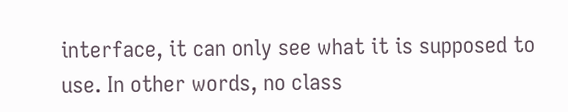interface, it can only see what it is supposed to use. In other words, no class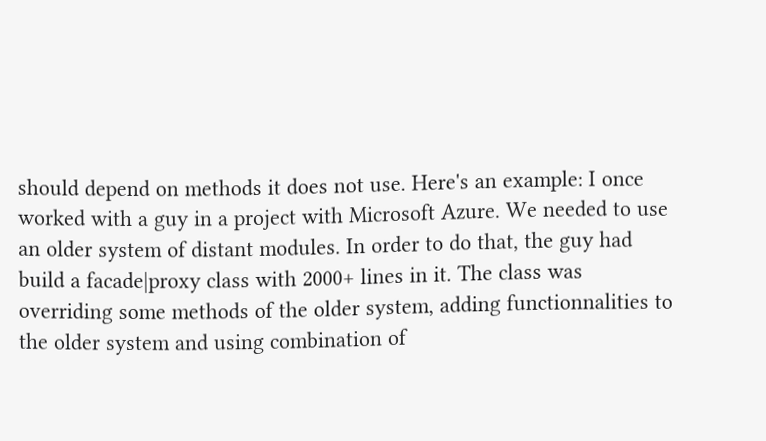should depend on methods it does not use. Here's an example: I once worked with a guy in a project with Microsoft Azure. We needed to use an older system of distant modules. In order to do that, the guy had build a facade|proxy class with 2000+ lines in it. The class was overriding some methods of the older system, adding functionnalities to the older system and using combination of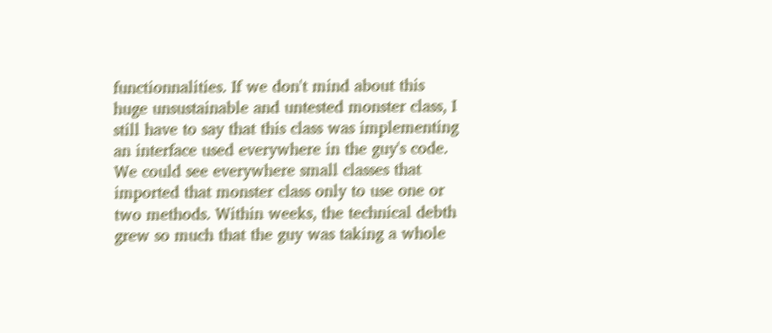functionnalities. If we don't mind about this huge unsustainable and untested monster class, I still have to say that this class was implementing an interface used everywhere in the guy's code. We could see everywhere small classes that imported that monster class only to use one or two methods. Within weeks, the technical debth grew so much that the guy was taking a whole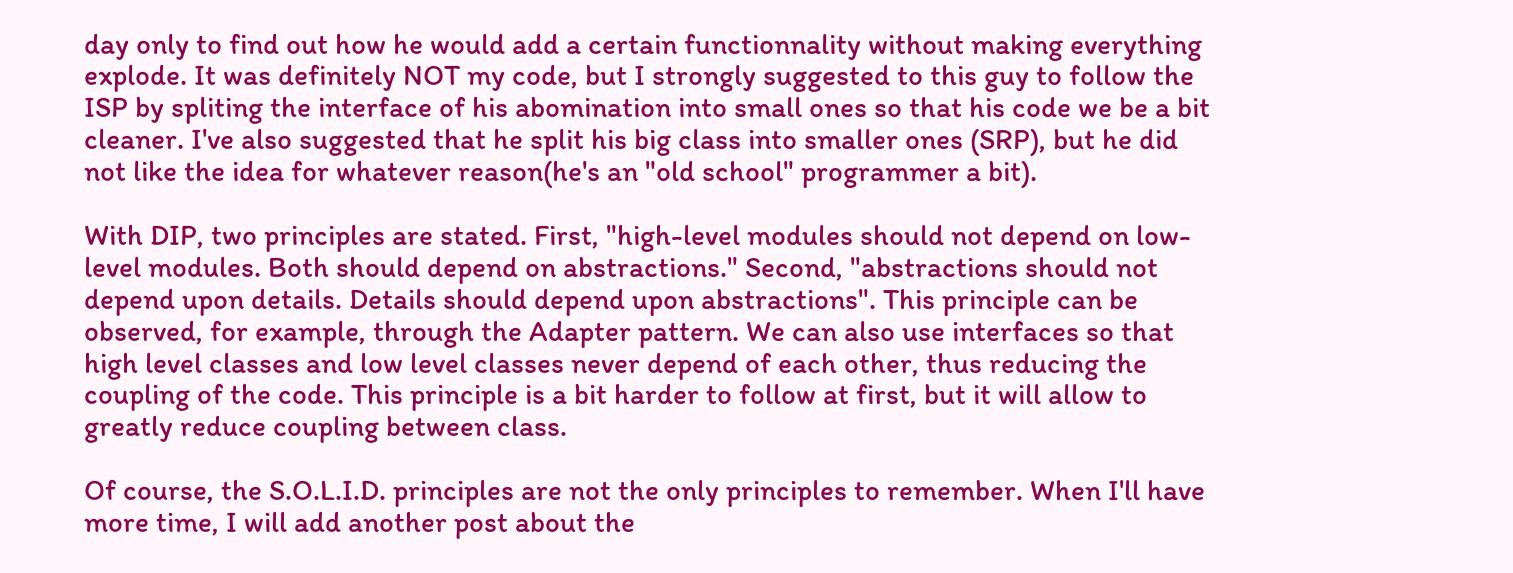day only to find out how he would add a certain functionnality without making everything explode. It was definitely NOT my code, but I strongly suggested to this guy to follow the ISP by spliting the interface of his abomination into small ones so that his code we be a bit cleaner. I've also suggested that he split his big class into smaller ones (SRP), but he did not like the idea for whatever reason(he's an "old school" programmer a bit).

With DIP, two principles are stated. First, "high-level modules should not depend on low-level modules. Both should depend on abstractions." Second, "abstractions should not depend upon details. Details should depend upon abstractions". This principle can be observed, for example, through the Adapter pattern. We can also use interfaces so that high level classes and low level classes never depend of each other, thus reducing the coupling of the code. This principle is a bit harder to follow at first, but it will allow to greatly reduce coupling between class.

Of course, the S.O.L.I.D. principles are not the only principles to remember. When I'll have more time, I will add another post about the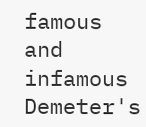famous and infamous Demeter's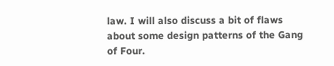law. I will also discuss a bit of flaws about some design patterns of the Gang of Four.